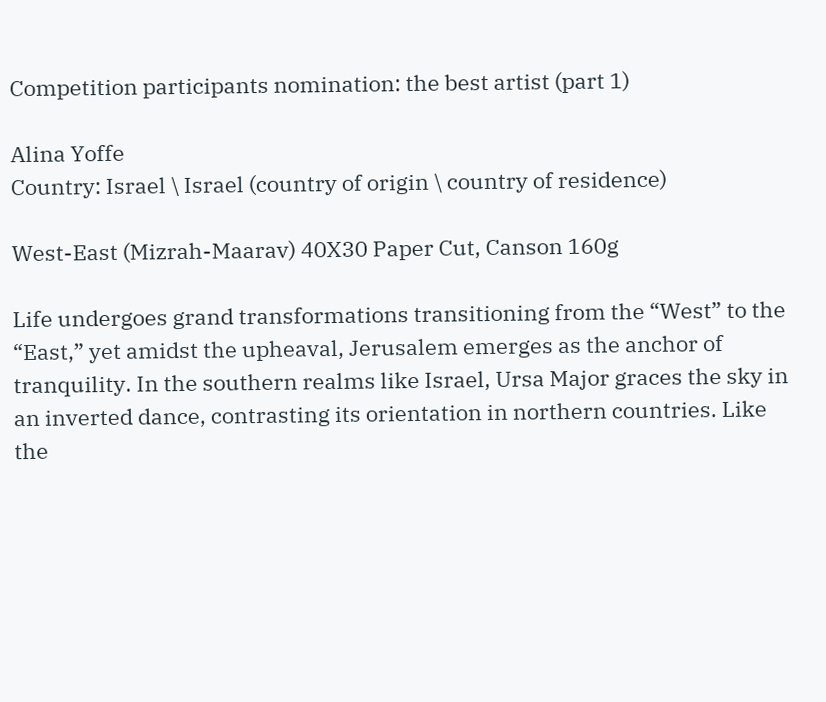Competition participants nomination: the best artist (part 1)

Alina Yoffe
Country: Israel \ Israel (country of origin \ country of residence)

West-East (Mizrah-Maarav) 40X30 Paper Cut, Canson 160g

Life undergoes grand transformations transitioning from the “West” to the “East,” yet amidst the upheaval, Jerusalem emerges as the anchor of tranquility. In the southern realms like Israel, Ursa Major graces the sky in an inverted dance, contrasting its orientation in northern countries. Like the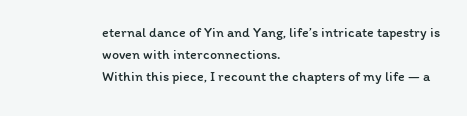eternal dance of Yin and Yang, life’s intricate tapestry is woven with interconnections.
Within this piece, I recount the chapters of my life — a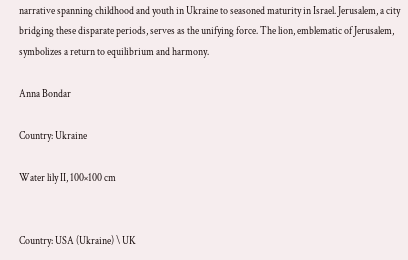narrative spanning childhood and youth in Ukraine to seasoned maturity in Israel. Jerusalem, a city bridging these disparate periods, serves as the unifying force. The lion, emblematic of Jerusalem, symbolizes a return to equilibrium and harmony.

Anna Bondar

Country: Ukraine

Water lily II, 100×100 cm


Country: USA (Ukraine) \ UK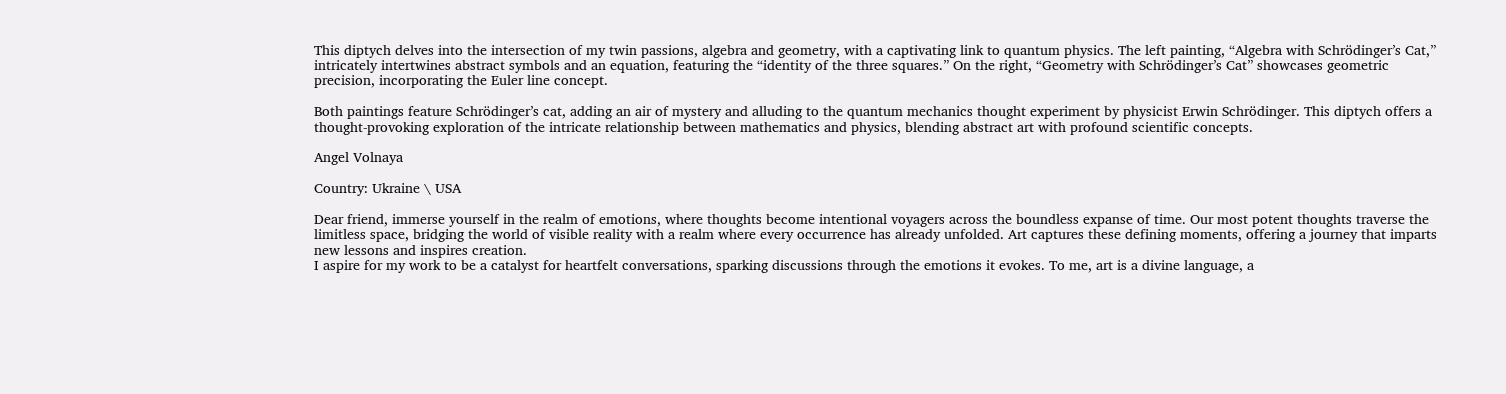This diptych delves into the intersection of my twin passions, algebra and geometry, with a captivating link to quantum physics. The left painting, “Algebra with Schrödinger’s Cat,” intricately intertwines abstract symbols and an equation, featuring the “identity of the three squares.” On the right, “Geometry with Schrödinger’s Cat” showcases geometric precision, incorporating the Euler line concept.

Both paintings feature Schrödinger’s cat, adding an air of mystery and alluding to the quantum mechanics thought experiment by physicist Erwin Schrödinger. This diptych offers a thought-provoking exploration of the intricate relationship between mathematics and physics, blending abstract art with profound scientific concepts.

Angel Volnaya

Country: Ukraine \ USA

Dear friend, immerse yourself in the realm of emotions, where thoughts become intentional voyagers across the boundless expanse of time. Our most potent thoughts traverse the limitless space, bridging the world of visible reality with a realm where every occurrence has already unfolded. Art captures these defining moments, offering a journey that imparts new lessons and inspires creation.
I aspire for my work to be a catalyst for heartfelt conversations, sparking discussions through the emotions it evokes. To me, art is a divine language, a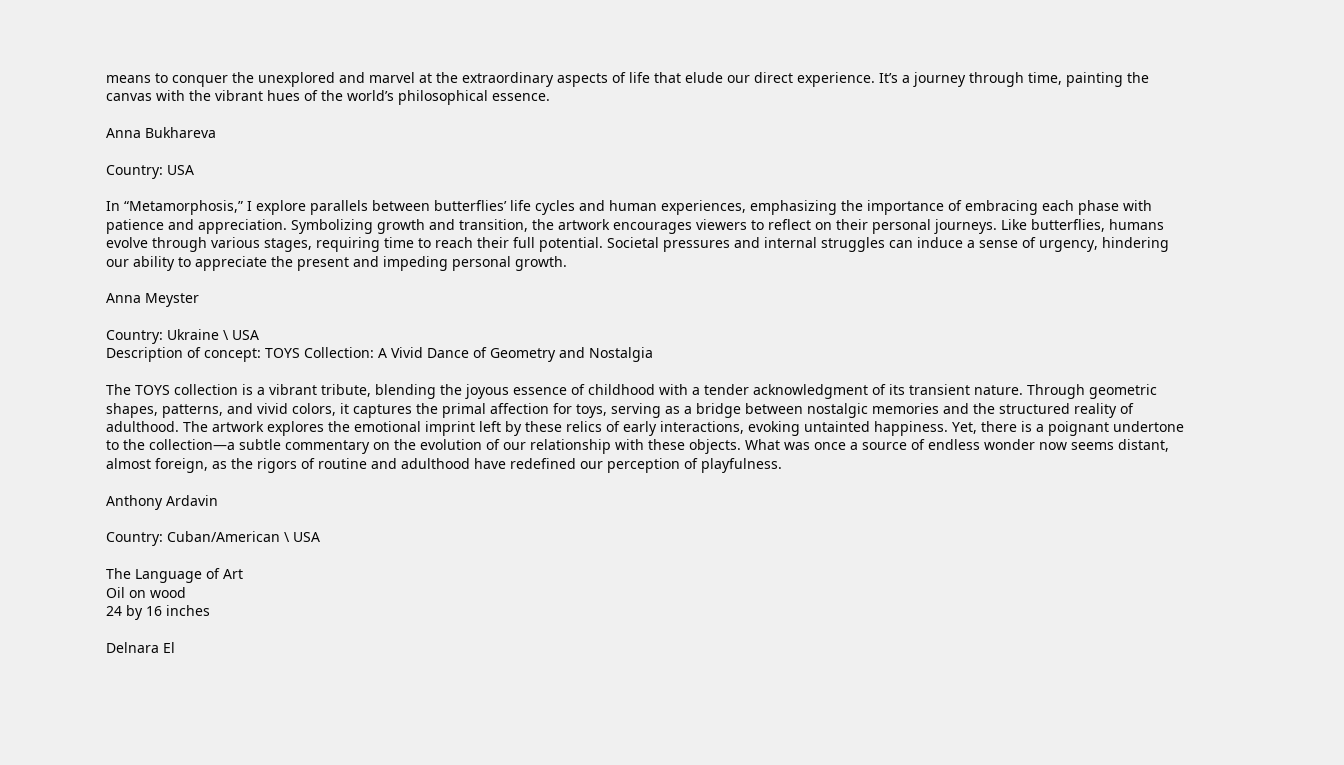means to conquer the unexplored and marvel at the extraordinary aspects of life that elude our direct experience. It’s a journey through time, painting the canvas with the vibrant hues of the world’s philosophical essence.

Anna Bukhareva

Country: USA

In “Metamorphosis,” I explore parallels between butterflies’ life cycles and human experiences, emphasizing the importance of embracing each phase with patience and appreciation. Symbolizing growth and transition, the artwork encourages viewers to reflect on their personal journeys. Like butterflies, humans evolve through various stages, requiring time to reach their full potential. Societal pressures and internal struggles can induce a sense of urgency, hindering our ability to appreciate the present and impeding personal growth.

Anna Meyster

Country: Ukraine \ USA
Description of concept: TOYS Collection: A Vivid Dance of Geometry and Nostalgia

The TOYS collection is a vibrant tribute, blending the joyous essence of childhood with a tender acknowledgment of its transient nature. Through geometric shapes, patterns, and vivid colors, it captures the primal affection for toys, serving as a bridge between nostalgic memories and the structured reality of adulthood. The artwork explores the emotional imprint left by these relics of early interactions, evoking untainted happiness. Yet, there is a poignant undertone to the collection—a subtle commentary on the evolution of our relationship with these objects. What was once a source of endless wonder now seems distant, almost foreign, as the rigors of routine and adulthood have redefined our perception of playfulness.

Anthony Ardavin

Country: Cuban/American \ USA

The Language of Art
Oil on wood
24 by 16 inches

Delnara El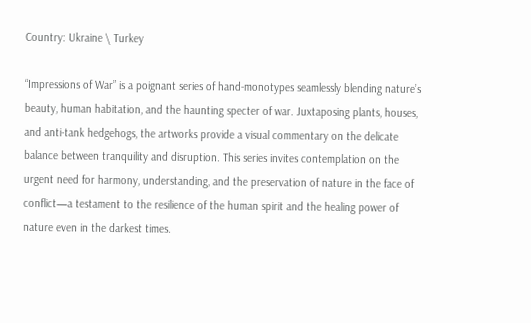Country: Ukraine \ Turkey

“Impressions of War” is a poignant series of hand-monotypes seamlessly blending nature’s beauty, human habitation, and the haunting specter of war. Juxtaposing plants, houses, and anti-tank hedgehogs, the artworks provide a visual commentary on the delicate balance between tranquility and disruption. This series invites contemplation on the urgent need for harmony, understanding, and the preservation of nature in the face of conflict—a testament to the resilience of the human spirit and the healing power of nature even in the darkest times.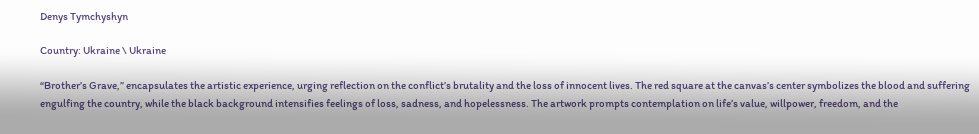Denys Tymchyshyn

Country: Ukraine \ Ukraine

“Brother’s Grave,” encapsulates the artistic experience, urging reflection on the conflict’s brutality and the loss of innocent lives. The red square at the canvas’s center symbolizes the blood and suffering engulfing the country, while the black background intensifies feelings of loss, sadness, and hopelessness. The artwork prompts contemplation on life’s value, willpower, freedom, and the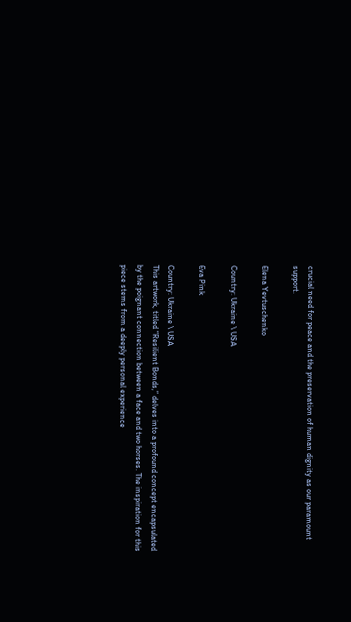crucial need for peace and the preservation of human dignity as our paramount support.

Elena Yevtuschenko

Country: Ukraine \ USA

Eva Pink

Country: Ukraine \ USA
This artwork, titled “Resilient Bonds,” delves into a profound concept encapsulated by the poignant connection between a face and two horses. The inspiration for this piece stems from a deeply personal experience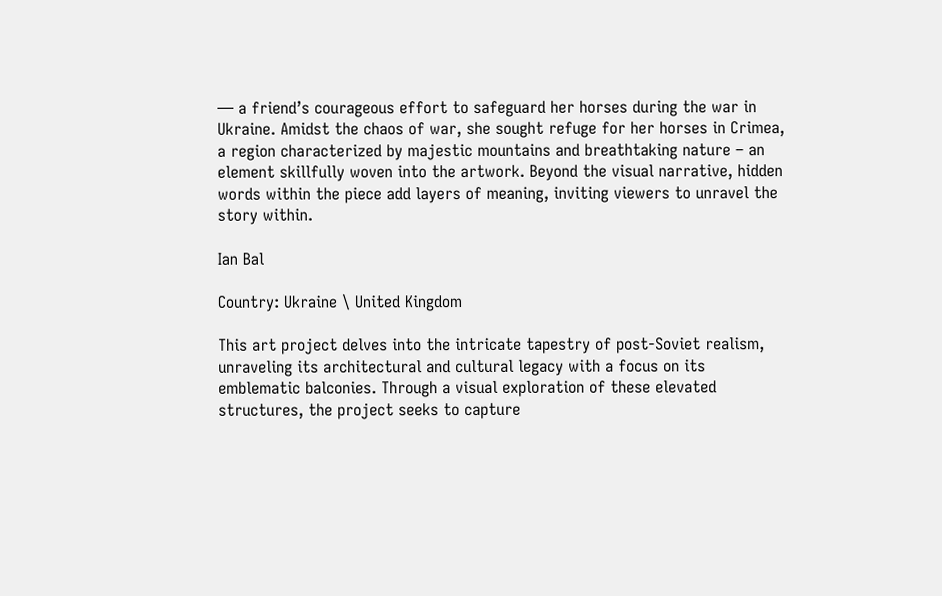— a friend’s courageous effort to safeguard her horses during the war in Ukraine. Amidst the chaos of war, she sought refuge for her horses in Crimea, a region characterized by majestic mountains and breathtaking nature – an element skillfully woven into the artwork. Beyond the visual narrative, hidden words within the piece add layers of meaning, inviting viewers to unravel the story within.

Ian Bal

Country: Ukraine \ United Kingdom

This art project delves into the intricate tapestry of post-Soviet realism, unraveling its architectural and cultural legacy with a focus on its emblematic balconies. Through a visual exploration of these elevated structures, the project seeks to capture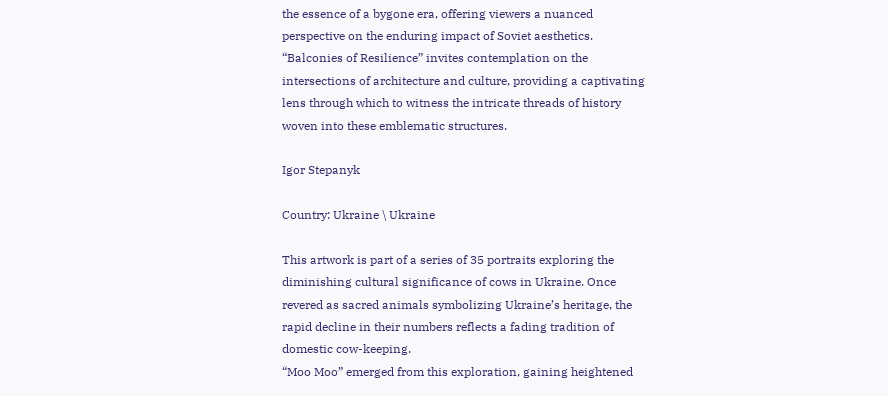the essence of a bygone era, offering viewers a nuanced perspective on the enduring impact of Soviet aesthetics. “Balconies of Resilience” invites contemplation on the intersections of architecture and culture, providing a captivating lens through which to witness the intricate threads of history woven into these emblematic structures.

Igor Stepanyk

Country: Ukraine \ Ukraine

This artwork is part of a series of 35 portraits exploring the diminishing cultural significance of cows in Ukraine. Once revered as sacred animals symbolizing Ukraine’s heritage, the rapid decline in their numbers reflects a fading tradition of domestic cow-keeping.
“Moo Moo” emerged from this exploration, gaining heightened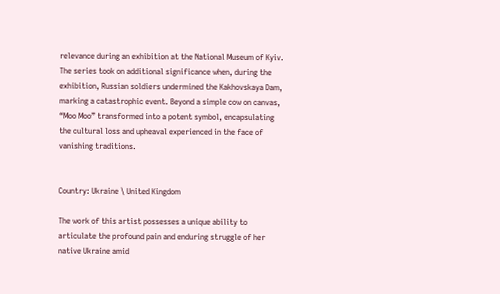relevance during an exhibition at the National Museum of Kyiv. The series took on additional significance when, during the exhibition, Russian soldiers undermined the Kakhovskaya Dam, marking a catastrophic event. Beyond a simple cow on canvas, “Moo Moo” transformed into a potent symbol, encapsulating the cultural loss and upheaval experienced in the face of vanishing traditions.


Country: Ukraine \ United Kingdom

The work of this artist possesses a unique ability to articulate the profound pain and enduring struggle of her native Ukraine amid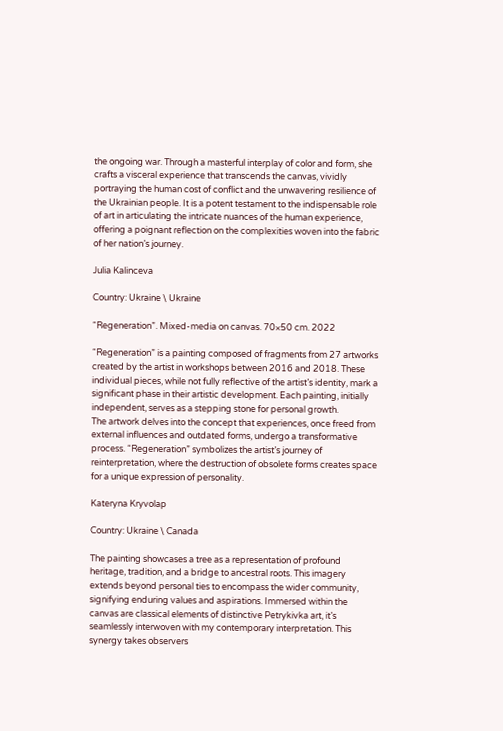the ongoing war. Through a masterful interplay of color and form, she crafts a visceral experience that transcends the canvas, vividly portraying the human cost of conflict and the unwavering resilience of the Ukrainian people. It is a potent testament to the indispensable role of art in articulating the intricate nuances of the human experience, offering a poignant reflection on the complexities woven into the fabric of her nation’s journey.

Julia Kalinceva

Country: Ukraine \ Ukraine

“Regeneration”. Mixed-media on canvas. 70×50 cm. 2022

“Regeneration” is a painting composed of fragments from 27 artworks created by the artist in workshops between 2016 and 2018. These individual pieces, while not fully reflective of the artist’s identity, mark a significant phase in their artistic development. Each painting, initially independent, serves as a stepping stone for personal growth.
The artwork delves into the concept that experiences, once freed from external influences and outdated forms, undergo a transformative process. “Regeneration” symbolizes the artist’s journey of reinterpretation, where the destruction of obsolete forms creates space for a unique expression of personality.

Kateryna Kryvolap

Country: Ukraine \ Canada

The painting showcases a tree as a representation of profound heritage, tradition, and a bridge to ancestral roots. This imagery extends beyond personal ties to encompass the wider community, signifying enduring values and aspirations. Immersed within the canvas are classical elements of distinctive Petrykivka art, it’s seamlessly interwoven with my contemporary interpretation. This synergy takes observers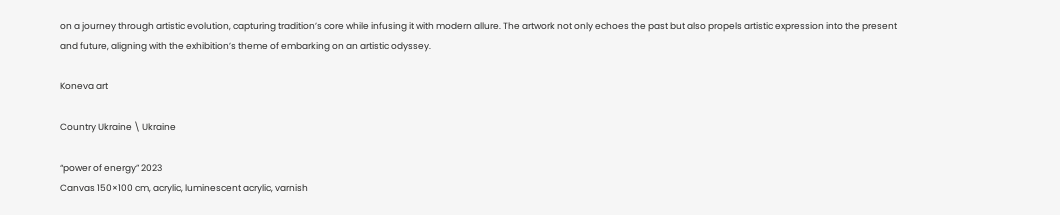on a journey through artistic evolution, capturing tradition’s core while infusing it with modern allure. The artwork not only echoes the past but also propels artistic expression into the present and future, aligning with the exhibition’s theme of embarking on an artistic odyssey.

Koneva art

Country Ukraine \ Ukraine

“power of energy” 2023
Canvas 150×100 cm, acrylic, luminescent acrylic, varnish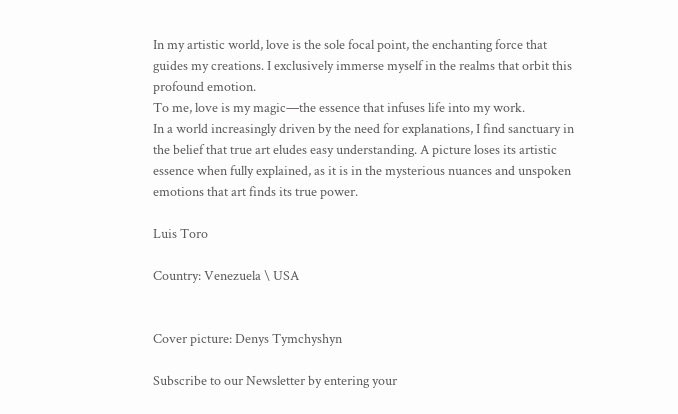In my artistic world, love is the sole focal point, the enchanting force that guides my creations. I exclusively immerse myself in the realms that orbit this profound emotion.
To me, love is my magic—the essence that infuses life into my work.
In a world increasingly driven by the need for explanations, I find sanctuary in the belief that true art eludes easy understanding. A picture loses its artistic essence when fully explained, as it is in the mysterious nuances and unspoken emotions that art finds its true power.

Luis Toro

Country: Venezuela \ USA


Cover picture: Denys Tymchyshyn

Subscribe to our Newsletter by entering your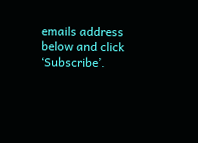emails address below and click ‘Subscribe’.